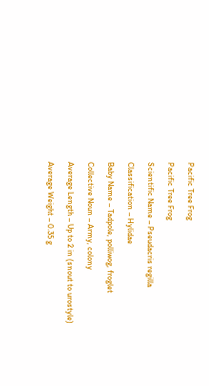Pacific Tree Frog

Pacific Tree Frog

Scientific Name – Pseudacris regilla

Classification – Hylidae

Baby Name – Tadpole, polliwog, froglet

Collective Noun – Army, colony

Average Length – Up to 2 in (snout to urostyle)

Average Weight – 0.35 g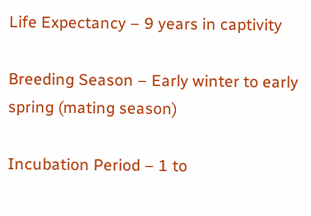Life Expectancy – 9 years in captivity

Breeding Season – Early winter to early spring (mating season)

Incubation Period – 1 to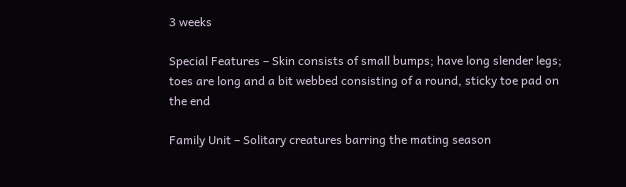3 weeks

Special Features – Skin consists of small bumps; have long slender legs; toes are long and a bit webbed consisting of a round, sticky toe pad on the end

Family Unit – Solitary creatures barring the mating season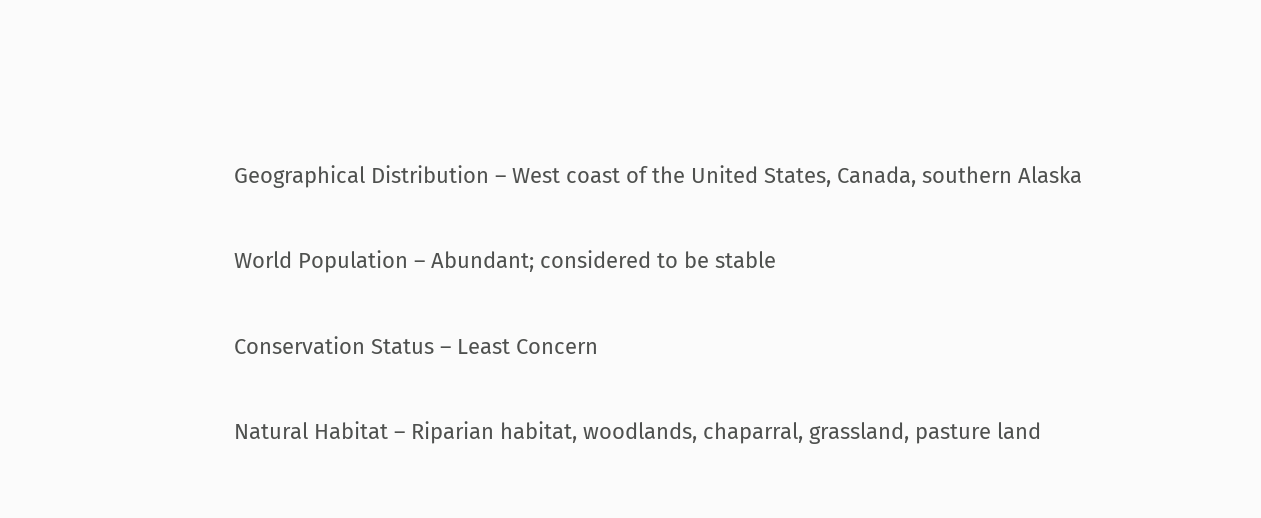Geographical Distribution – West coast of the United States, Canada, southern Alaska

World Population – Abundant; considered to be stable

Conservation Status – Least Concern

Natural Habitat – Riparian habitat, woodlands, chaparral, grassland, pasture land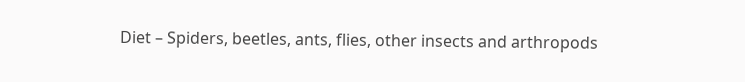Diet – Spiders, beetles, ants, flies, other insects and arthropods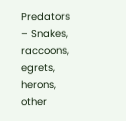Predators – Snakes, raccoons, egrets, herons, other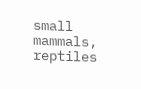small mammals, reptiles